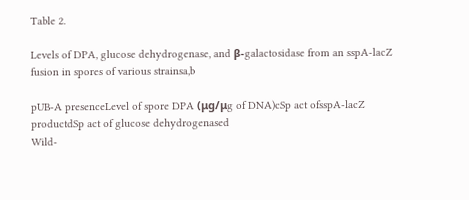Table 2.

Levels of DPA, glucose dehydrogenase, and β-galactosidase from an sspA-lacZ fusion in spores of various strainsa,b

pUB-A presenceLevel of spore DPA (μg/μg of DNA)cSp act ofsspA-lacZ productdSp act of glucose dehydrogenased
Wild-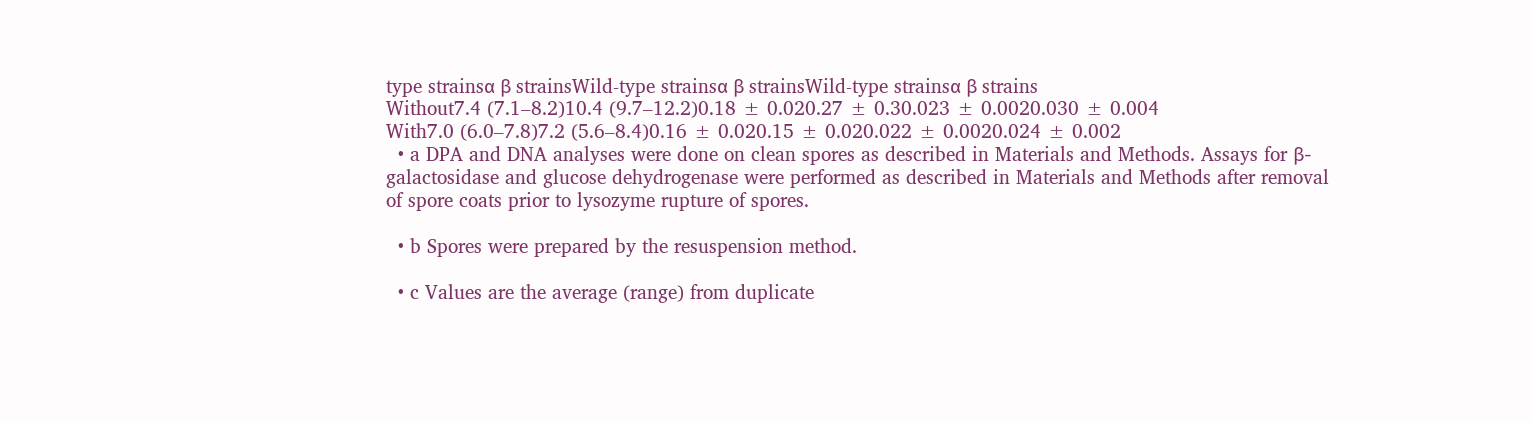type strainsα β strainsWild-type strainsα β strainsWild-type strainsα β strains
Without7.4 (7.1–8.2)10.4 (9.7–12.2)0.18 ± 0.020.27 ± 0.30.023 ± 0.0020.030 ± 0.004
With7.0 (6.0–7.8)7.2 (5.6–8.4)0.16 ± 0.020.15 ± 0.020.022 ± 0.0020.024 ± 0.002
  • a DPA and DNA analyses were done on clean spores as described in Materials and Methods. Assays for β-galactosidase and glucose dehydrogenase were performed as described in Materials and Methods after removal of spore coats prior to lysozyme rupture of spores.

  • b Spores were prepared by the resuspension method.

  • c Values are the average (range) from duplicate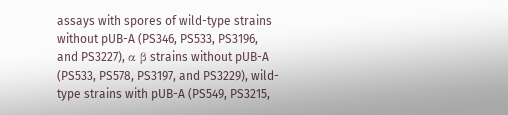assays with spores of wild-type strains without pUB-A (PS346, PS533, PS3196, and PS3227), α β strains without pUB-A (PS533, PS578, PS3197, and PS3229), wild-type strains with pUB-A (PS549, PS3215,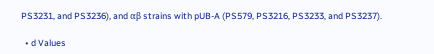PS3231, and PS3236), and αβ strains with pUB-A (PS579, PS3216, PS3233, and PS3237).

  • d Values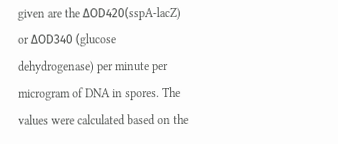given are the ΔOD420(sspA-lacZ) or ΔOD340 (glucose dehydrogenase) per minute per microgram of DNA in spores. The values were calculated based on the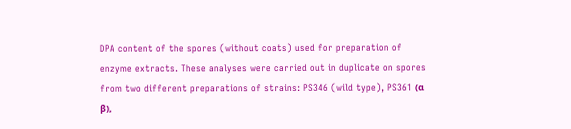DPA content of the spores (without coats) used for preparation of enzyme extracts. These analyses were carried out in duplicate on spores from two different preparations of strains: PS346 (wild type), PS361 (α β),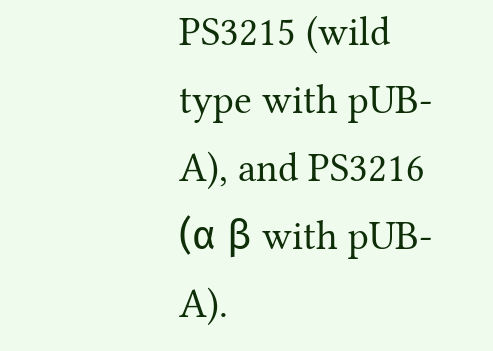PS3215 (wild type with pUB-A), and PS3216 (α β with pUB-A).